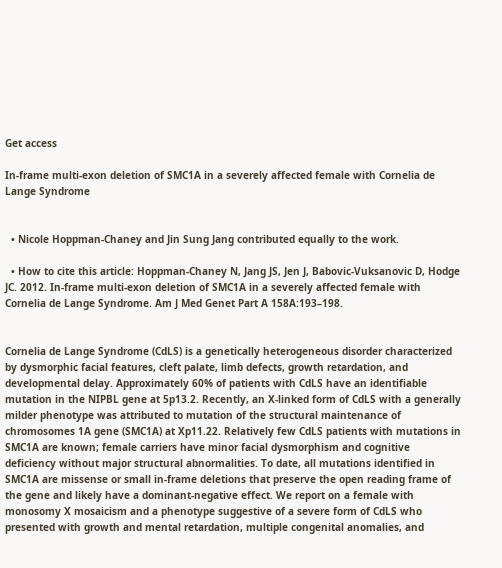Get access

In-frame multi-exon deletion of SMC1A in a severely affected female with Cornelia de Lange Syndrome


  • Nicole Hoppman-Chaney and Jin Sung Jang contributed equally to the work.

  • How to cite this article: Hoppman-Chaney N, Jang JS, Jen J, Babovic-Vuksanovic D, Hodge JC. 2012. In-frame multi-exon deletion of SMC1A in a severely affected female with Cornelia de Lange Syndrome. Am J Med Genet Part A 158A:193–198.


Cornelia de Lange Syndrome (CdLS) is a genetically heterogeneous disorder characterized by dysmorphic facial features, cleft palate, limb defects, growth retardation, and developmental delay. Approximately 60% of patients with CdLS have an identifiable mutation in the NIPBL gene at 5p13.2. Recently, an X-linked form of CdLS with a generally milder phenotype was attributed to mutation of the structural maintenance of chromosomes 1A gene (SMC1A) at Xp11.22. Relatively few CdLS patients with mutations in SMC1A are known; female carriers have minor facial dysmorphism and cognitive deficiency without major structural abnormalities. To date, all mutations identified in SMC1A are missense or small in-frame deletions that preserve the open reading frame of the gene and likely have a dominant-negative effect. We report on a female with monosomy X mosaicism and a phenotype suggestive of a severe form of CdLS who presented with growth and mental retardation, multiple congenital anomalies, and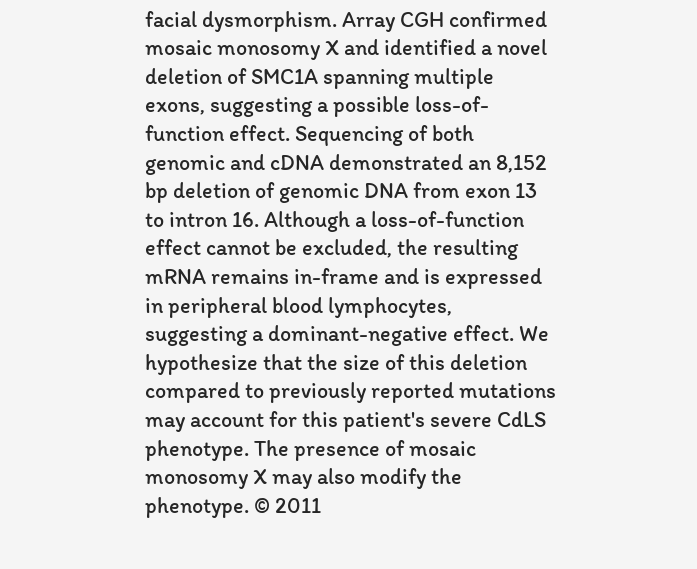facial dysmorphism. Array CGH confirmed mosaic monosomy X and identified a novel deletion of SMC1A spanning multiple exons, suggesting a possible loss-of-function effect. Sequencing of both genomic and cDNA demonstrated an 8,152 bp deletion of genomic DNA from exon 13 to intron 16. Although a loss-of-function effect cannot be excluded, the resulting mRNA remains in-frame and is expressed in peripheral blood lymphocytes, suggesting a dominant-negative effect. We hypothesize that the size of this deletion compared to previously reported mutations may account for this patient's severe CdLS phenotype. The presence of mosaic monosomy X may also modify the phenotype. © 2011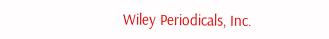Wiley Periodicals, Inc.